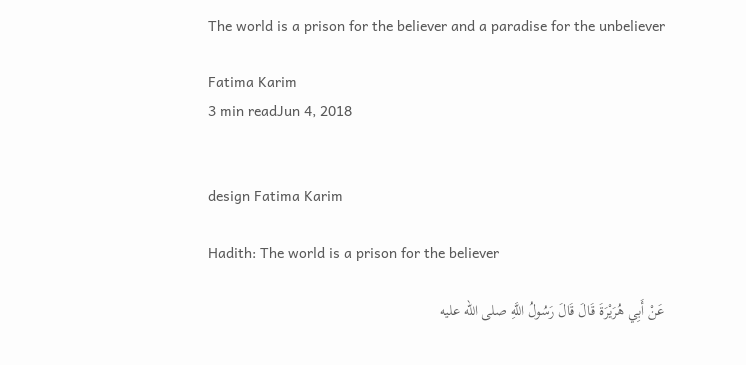The world is a prison for the believer and a paradise for the unbeliever

Fatima Karim
3 min readJun 4, 2018


design Fatima Karim

Hadith: The world is a prison for the believer

عَنْ أَبِي هُرَيْرَةَ قَالَ قَالَ رَسُولُ اللَّهِ صلى الله عليه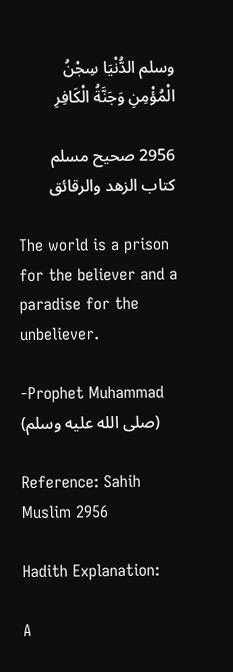وسلم الدُّنْيَا سِجْنُ الْمُؤْمِنِ وَجَنَّةُ الْكَافِرِ

2956 صحيح مسلم كتاب الزهد والرقائق

The world is a prison for the believer and a paradise for the unbeliever.

-Prophet Muhammad (صلى الله عليه وسلم)

Reference: Sahih Muslim 2956

Hadith Explanation:

A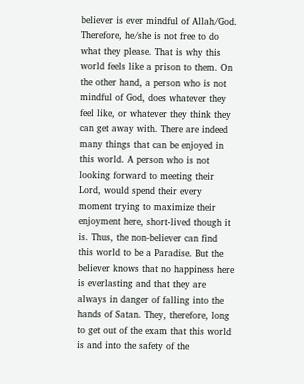believer is ever mindful of Allah/God. Therefore, he/she is not free to do what they please. That is why this world feels like a prison to them. On the other hand, a person who is not mindful of God, does whatever they feel like, or whatever they think they can get away with. There are indeed many things that can be enjoyed in this world. A person who is not looking forward to meeting their Lord, would spend their every moment trying to maximize their enjoyment here, short-lived though it is. Thus, the non-believer can find this world to be a Paradise. But the believer knows that no happiness here is everlasting and that they are always in danger of falling into the hands of Satan. They, therefore, long to get out of the exam that this world is and into the safety of the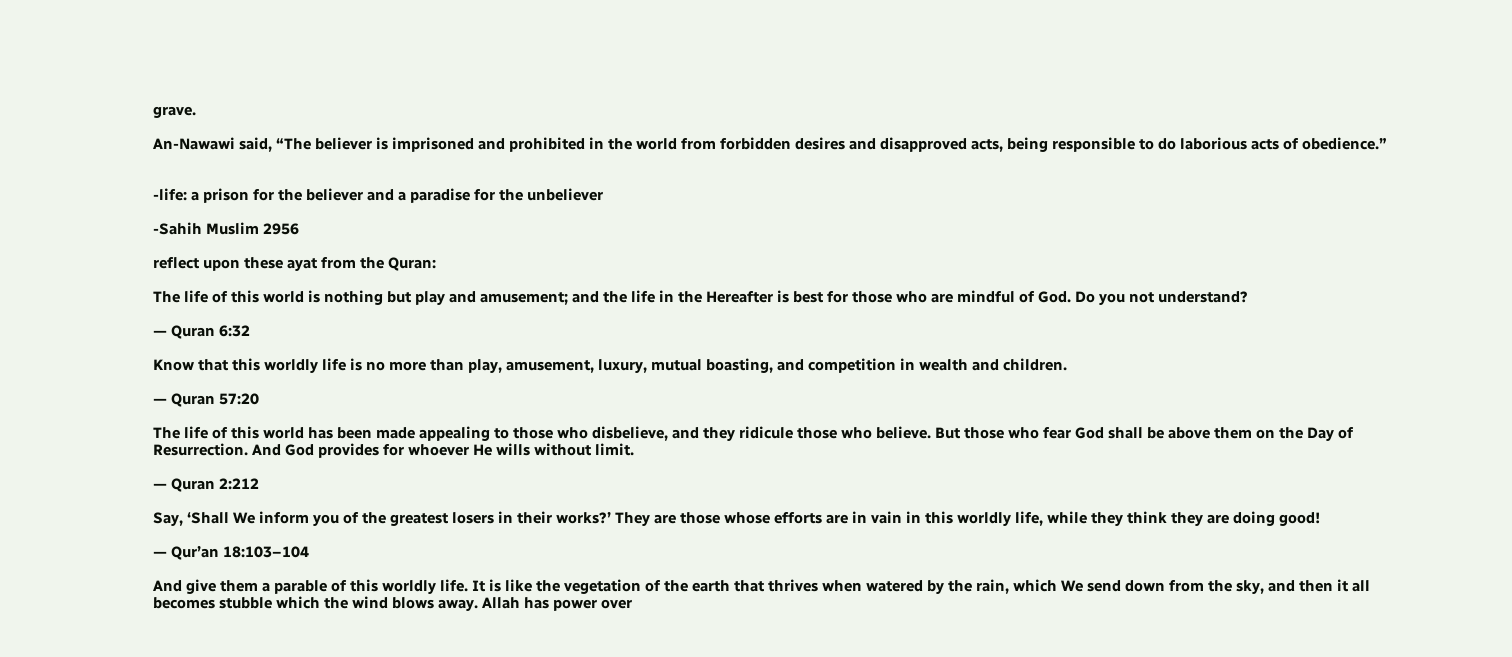grave.

An-Nawawi said, “The believer is imprisoned and prohibited in the world from forbidden desires and disapproved acts, being responsible to do laborious acts of obedience.”


-life: a prison for the believer and a paradise for the unbeliever

-Sahih Muslim 2956

reflect upon these ayat from the Quran:

The life of this world is nothing but play and amusement; and the life in the Hereafter is best for those who are mindful of God. Do you not understand?

— Quran 6:32

Know that this worldly life is no more than play, amusement, luxury, mutual boasting, and competition in wealth and children.

— Quran 57:20

The life of this world has been made appealing to those who disbelieve, and they ridicule those who believe. But those who fear God shall be above them on the Day of Resurrection. And God provides for whoever He wills without limit.

— Quran 2:212

Say, ‘Shall We inform you of the greatest losers in their works?’ They are those whose efforts are in vain in this worldly life, while they think they are doing good!

— Qur’an 18:103–104

And give them a parable of this worldly life. It is like the vegetation of the earth that thrives when watered by the rain, which We send down from the sky, and then it all becomes stubble which the wind blows away. Allah has power over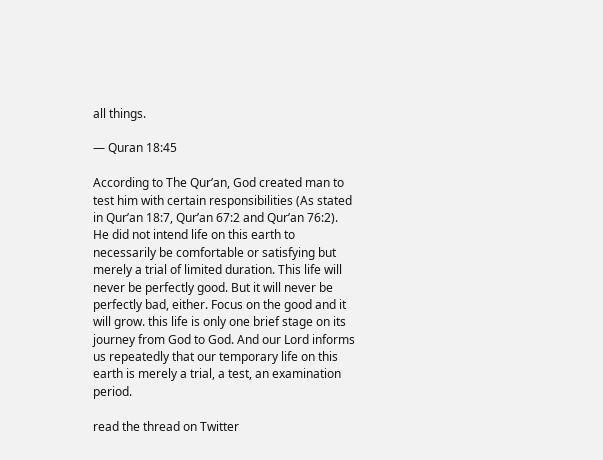all things.

— Quran 18:45

According to The Qur’an, God created man to test him with certain responsibilities (As stated in Qur’an 18:7, Qur’an 67:2 and Qur’an 76:2). He did not intend life on this earth to necessarily be comfortable or satisfying but merely a trial of limited duration. This life will never be perfectly good. But it will never be perfectly bad, either. Focus on the good and it will grow. this life is only one brief stage on its journey from God to God. And our Lord informs us repeatedly that our temporary life on this earth is merely a trial, a test, an examination period.

read the thread on Twitter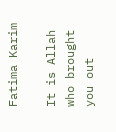Fatima Karim

It is Allah who brought you out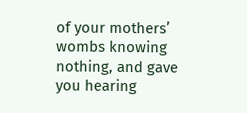of your mothers’ wombs knowing nothing, and gave you hearing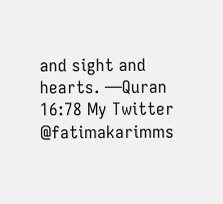and sight and hearts. ―Quran 16:78 My Twitter @fatimakarimms